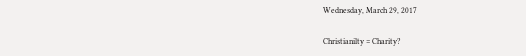Wednesday, March 29, 2017

Christianilty = Charity?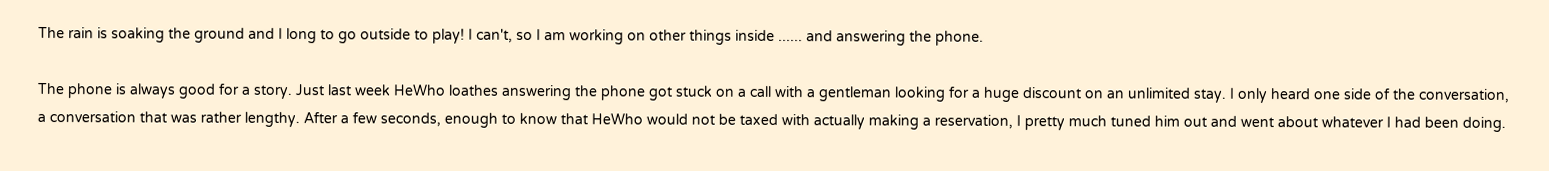The rain is soaking the ground and I long to go outside to play! I can't, so I am working on other things inside ...... and answering the phone.

The phone is always good for a story. Just last week HeWho loathes answering the phone got stuck on a call with a gentleman looking for a huge discount on an unlimited stay. I only heard one side of the conversation, a conversation that was rather lengthy. After a few seconds, enough to know that HeWho would not be taxed with actually making a reservation, I pretty much tuned him out and went about whatever I had been doing.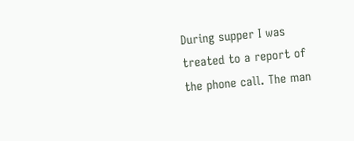During supper I was treated to a report of the phone call. The man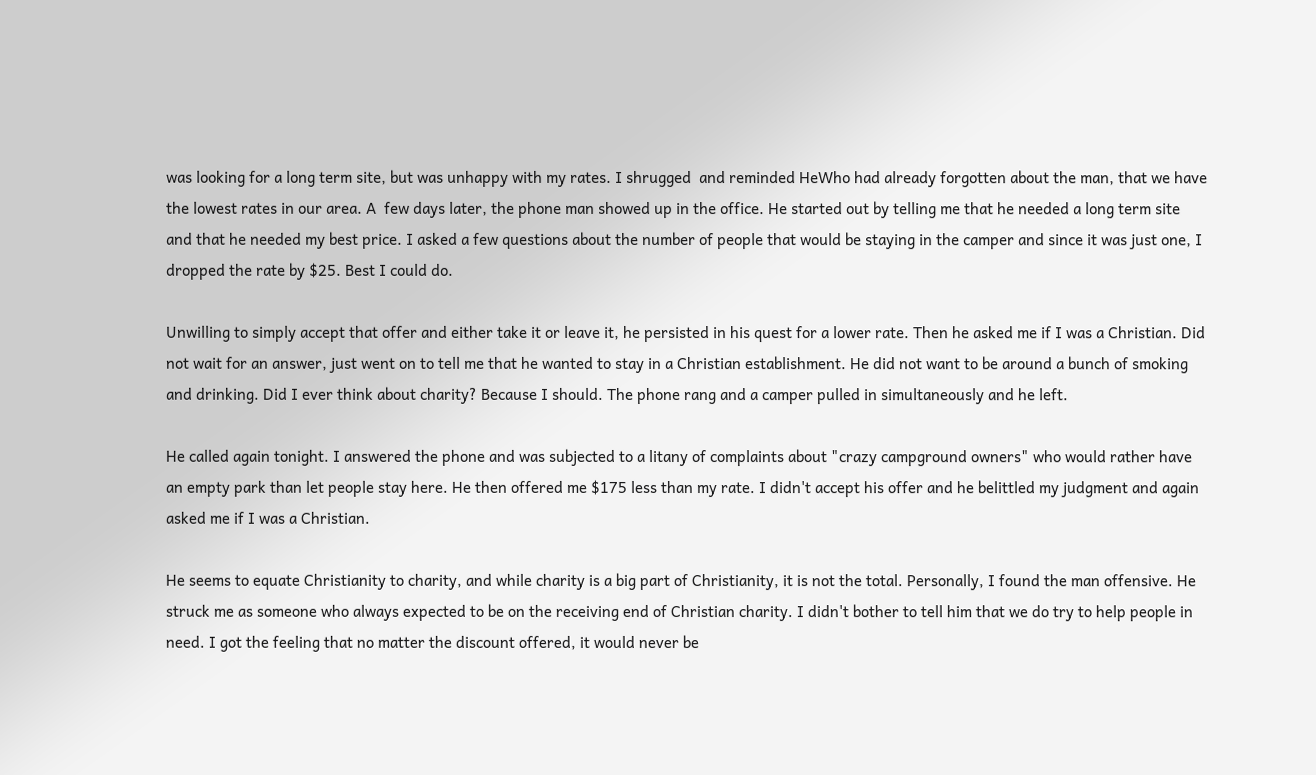was looking for a long term site, but was unhappy with my rates. I shrugged  and reminded HeWho had already forgotten about the man, that we have the lowest rates in our area. A  few days later, the phone man showed up in the office. He started out by telling me that he needed a long term site and that he needed my best price. I asked a few questions about the number of people that would be staying in the camper and since it was just one, I dropped the rate by $25. Best I could do.

Unwilling to simply accept that offer and either take it or leave it, he persisted in his quest for a lower rate. Then he asked me if I was a Christian. Did not wait for an answer, just went on to tell me that he wanted to stay in a Christian establishment. He did not want to be around a bunch of smoking and drinking. Did I ever think about charity? Because I should. The phone rang and a camper pulled in simultaneously and he left.

He called again tonight. I answered the phone and was subjected to a litany of complaints about "crazy campground owners" who would rather have an empty park than let people stay here. He then offered me $175 less than my rate. I didn't accept his offer and he belittled my judgment and again asked me if I was a Christian.

He seems to equate Christianity to charity, and while charity is a big part of Christianity, it is not the total. Personally, I found the man offensive. He struck me as someone who always expected to be on the receiving end of Christian charity. I didn't bother to tell him that we do try to help people in need. I got the feeling that no matter the discount offered, it would never be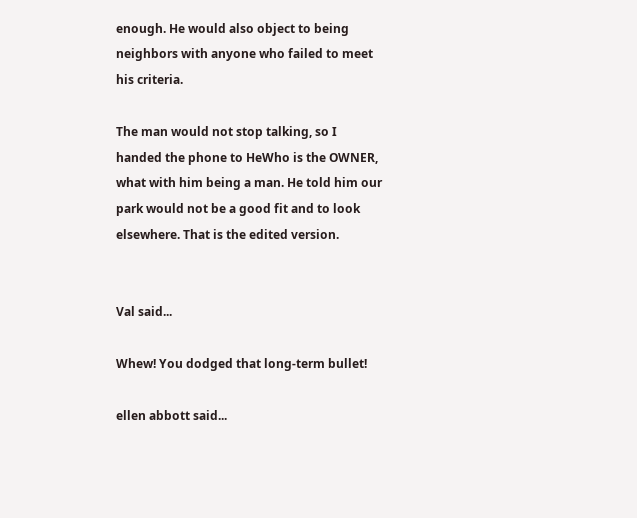enough. He would also object to being neighbors with anyone who failed to meet his criteria.

The man would not stop talking, so I handed the phone to HeWho is the OWNER, what with him being a man. He told him our park would not be a good fit and to look elsewhere. That is the edited version.


Val said...

Whew! You dodged that long-term bullet!

ellen abbott said...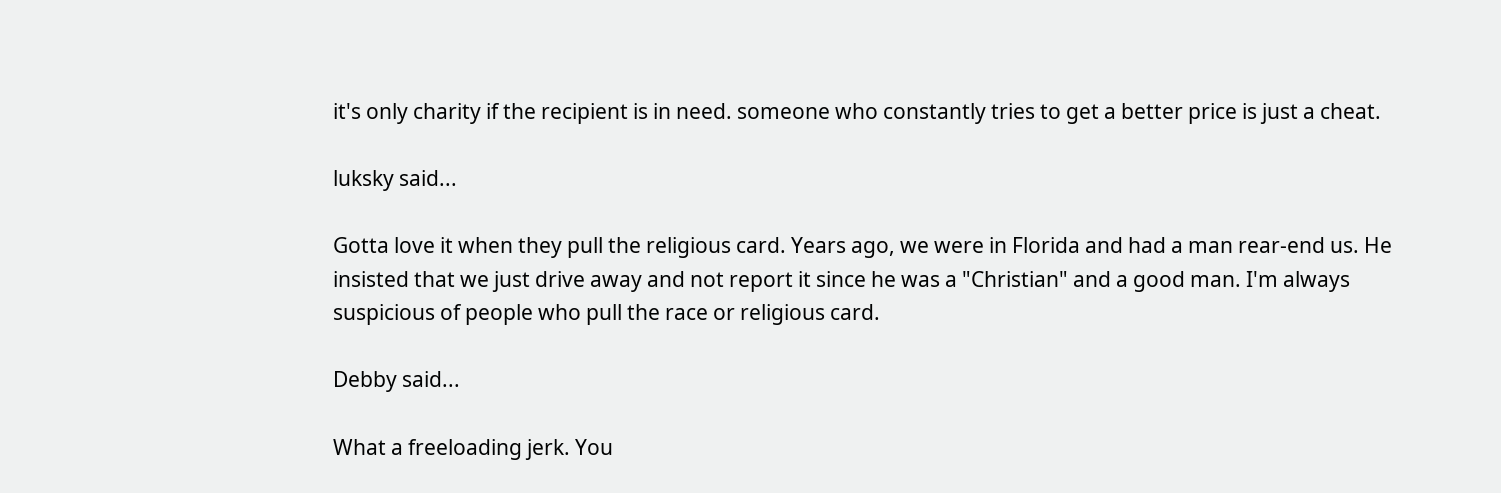it's only charity if the recipient is in need. someone who constantly tries to get a better price is just a cheat.

luksky said...

Gotta love it when they pull the religious card. Years ago, we were in Florida and had a man rear-end us. He insisted that we just drive away and not report it since he was a "Christian" and a good man. I'm always suspicious of people who pull the race or religious card.

Debby said...

What a freeloading jerk. You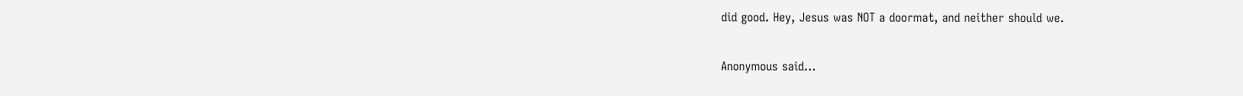did good. Hey, Jesus was NOT a doormat, and neither should we.

Anonymous said...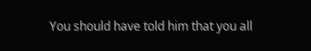You should have told him that you all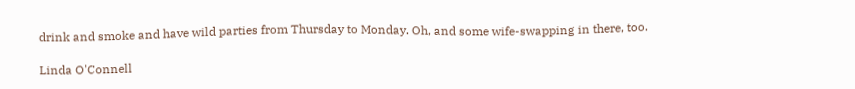drink and smoke and have wild parties from Thursday to Monday. Oh, and some wife-swapping in there, too.

Linda O'Connell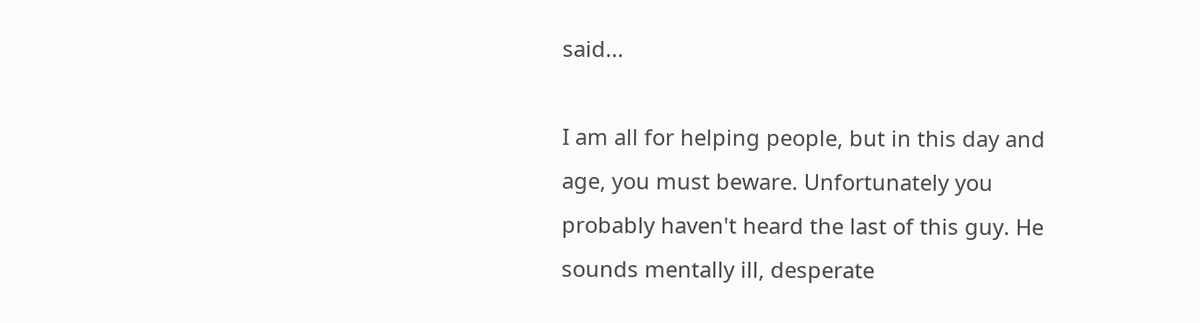said...

I am all for helping people, but in this day and age, you must beware. Unfortunately you probably haven't heard the last of this guy. He sounds mentally ill, desperate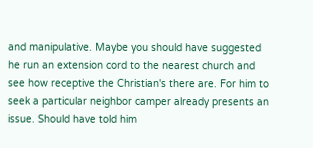and manipulative. Maybe you should have suggested he run an extension cord to the nearest church and see how receptive the Christian's there are. For him to seek a particular neighbor camper already presents an issue. Should have told him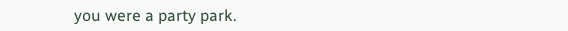you were a party park.